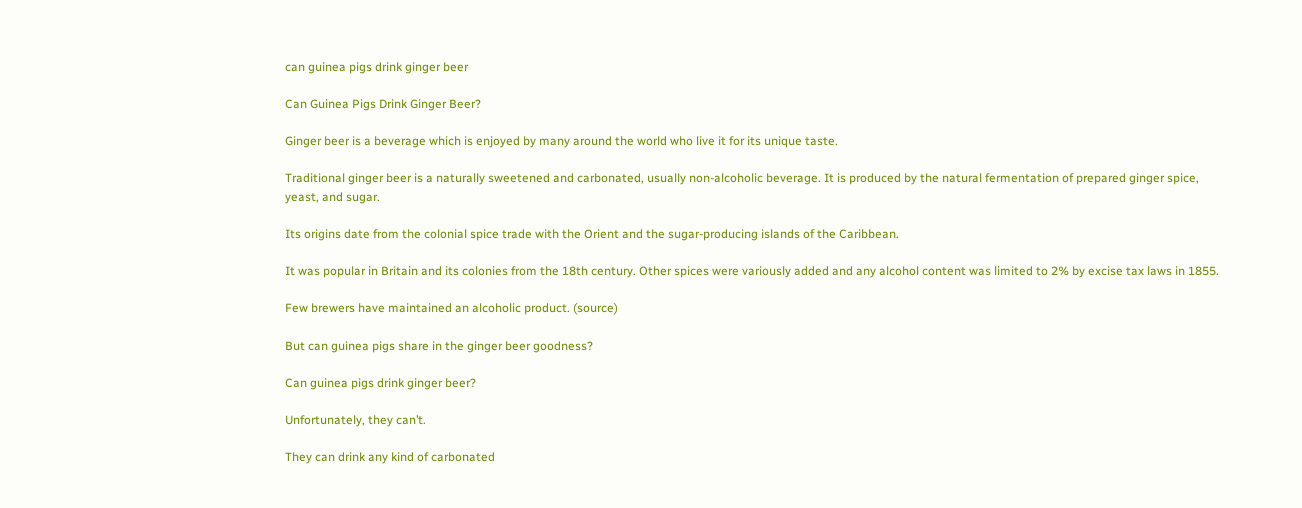can guinea pigs drink ginger beer

Can Guinea Pigs Drink Ginger Beer?

Ginger beer is a beverage which is enjoyed by many around the world who live it for its unique taste.

Traditional ginger beer is a naturally sweetened and carbonated, usually non-alcoholic beverage. It is produced by the natural fermentation of prepared ginger spice, yeast, and sugar.

Its origins date from the colonial spice trade with the Orient and the sugar-producing islands of the Caribbean.

It was popular in Britain and its colonies from the 18th century. Other spices were variously added and any alcohol content was limited to 2% by excise tax laws in 1855.

Few brewers have maintained an alcoholic product. (source)

But can guinea pigs share in the ginger beer goodness?

Can guinea pigs drink ginger beer?

Unfortunately, they can’t.

They can drink any kind of carbonated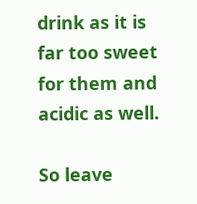drink as it is far too sweet for them and acidic as well.

So leave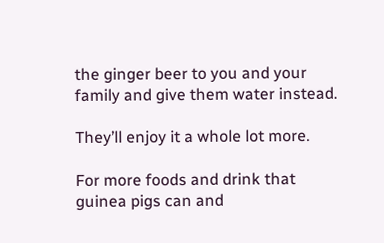the ginger beer to you and your family and give them water instead.

They’ll enjoy it a whole lot more.

For more foods and drink that guinea pigs can and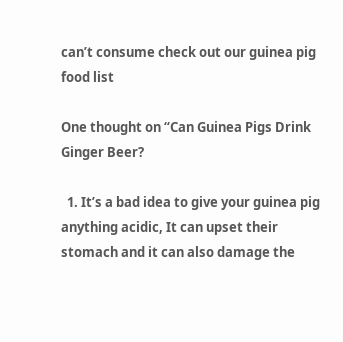can’t consume check out our guinea pig food list

One thought on “Can Guinea Pigs Drink Ginger Beer?

  1. It’s a bad idea to give your guinea pig anything acidic, It can upset their stomach and it can also damage the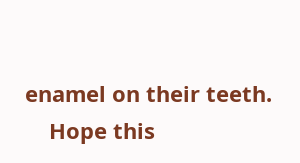enamel on their teeth.
    Hope this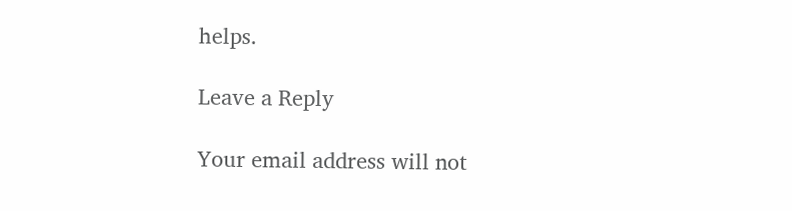helps.

Leave a Reply

Your email address will not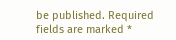be published. Required fields are marked *